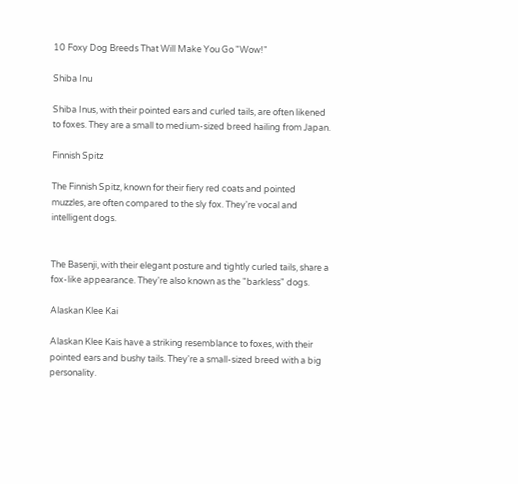10 Foxy Dog Breeds That Will Make You Go "Wow!"

Shiba Inu

Shiba Inus, with their pointed ears and curled tails, are often likened to foxes. They are a small to medium-sized breed hailing from Japan.

Finnish Spitz

The Finnish Spitz, known for their fiery red coats and pointed muzzles, are often compared to the sly fox. They're vocal and intelligent dogs.


The Basenji, with their elegant posture and tightly curled tails, share a fox-like appearance. They're also known as the "barkless" dogs.

Alaskan Klee Kai

Alaskan Klee Kais have a striking resemblance to foxes, with their pointed ears and bushy tails. They're a small-sized breed with a big personality.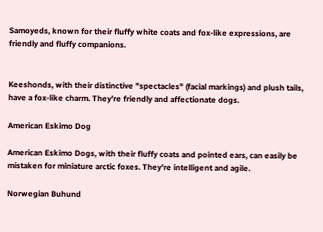Samoyeds, known for their fluffy white coats and fox-like expressions, are friendly and fluffy companions.


Keeshonds, with their distinctive "spectacles" (facial markings) and plush tails, have a fox-like charm. They're friendly and affectionate dogs.

American Eskimo Dog

American Eskimo Dogs, with their fluffy coats and pointed ears, can easily be mistaken for miniature arctic foxes. They're intelligent and agile.

Norwegian Buhund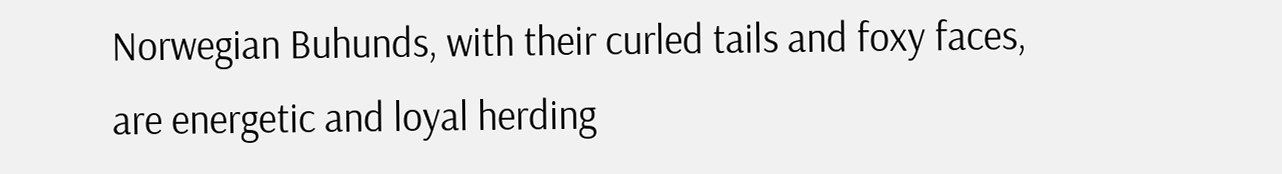Norwegian Buhunds, with their curled tails and foxy faces, are energetic and loyal herding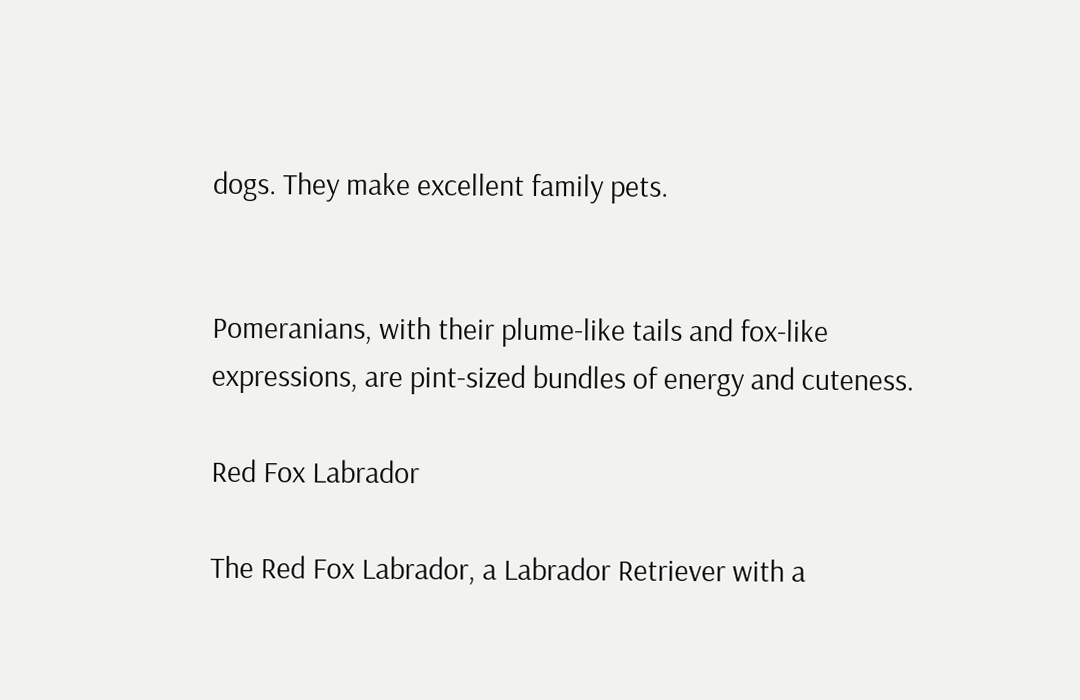dogs. They make excellent family pets.


Pomeranians, with their plume-like tails and fox-like expressions, are pint-sized bundles of energy and cuteness.

Red Fox Labrador

The Red Fox Labrador, a Labrador Retriever with a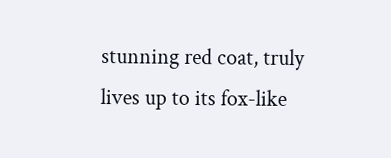stunning red coat, truly lives up to its fox-like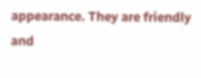appearance. They are friendly and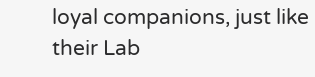loyal companions, just like their Lab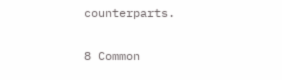counterparts.

8 Common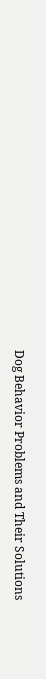Dog Behavior Problems and Their Solutions